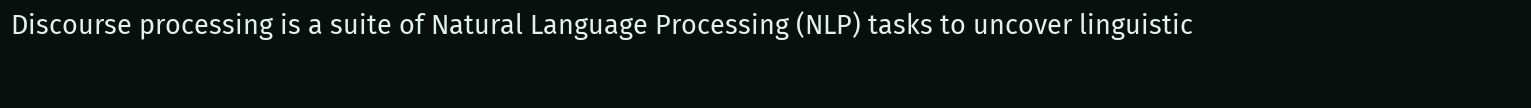Discourse processing is a suite of Natural Language Processing (NLP) tasks to uncover linguistic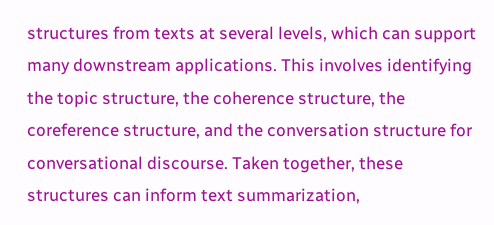structures from texts at several levels, which can support many downstream applications. This involves identifying the topic structure, the coherence structure, the coreference structure, and the conversation structure for conversational discourse. Taken together, these structures can inform text summarization,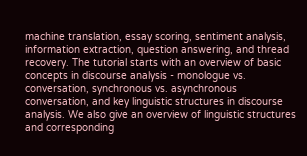machine translation, essay scoring, sentiment analysis, information extraction, question answering, and thread recovery. The tutorial starts with an overview of basic concepts in discourse analysis - monologue vs. conversation, synchronous vs. asynchronous conversation, and key linguistic structures in discourse analysis. We also give an overview of linguistic structures and corresponding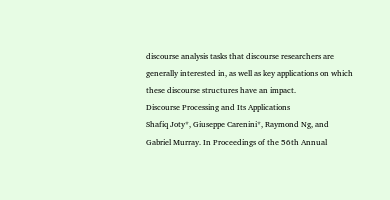discourse analysis tasks that discourse researchers are generally interested in, as well as key applications on which these discourse structures have an impact.
Discourse Processing and Its Applications
Shafiq Joty*, Giuseppe Carenini*, Raymond Ng, and Gabriel Murray. In Proceedings of the 56th Annual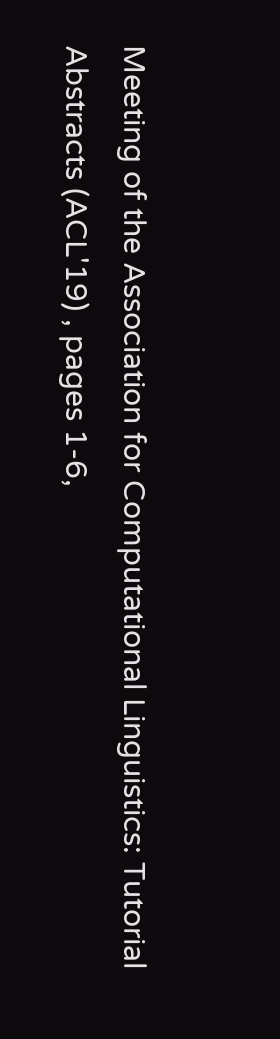Meeting of the Association for Computational Linguistics: Tutorial Abstracts (ACL'19) , pages 1-6,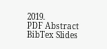2019.
PDF Abstract BibTex Slides